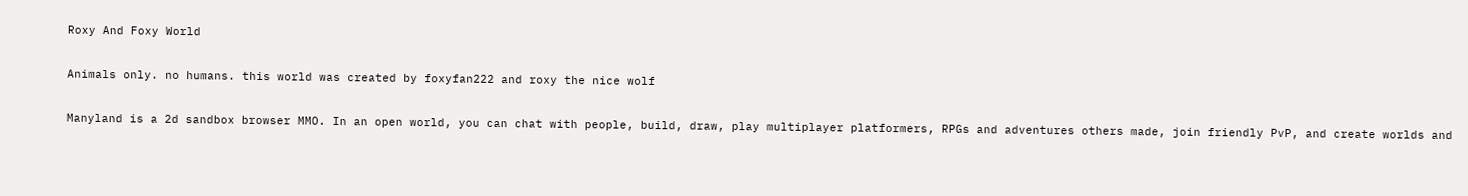Roxy And Foxy World

Animals only. no humans. this world was created by foxyfan222 and roxy the nice wolf

Manyland is a 2d sandbox browser MMO. In an open world, you can chat with people, build, draw, play multiplayer platformers, RPGs and adventures others made, join friendly PvP, and create worlds and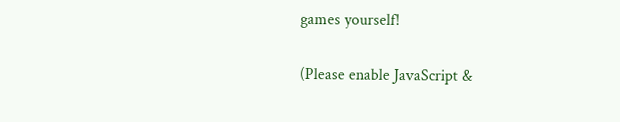games yourself!

(Please enable JavaScript &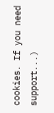cookies. If you need support...)